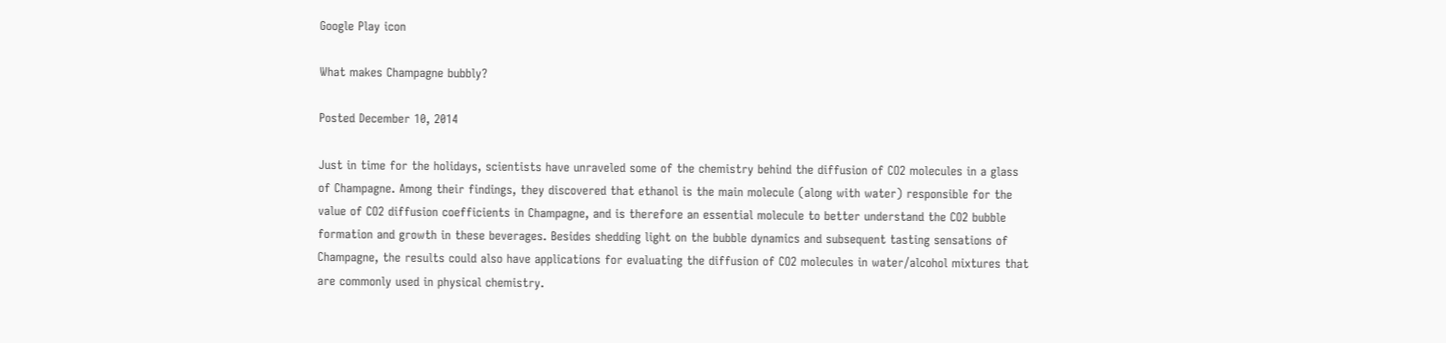Google Play icon

What makes Champagne bubbly?

Posted December 10, 2014

Just in time for the holidays, scientists have unraveled some of the chemistry behind the diffusion of CO2 molecules in a glass of Champagne. Among their findings, they discovered that ethanol is the main molecule (along with water) responsible for the value of CO2 diffusion coefficients in Champagne, and is therefore an essential molecule to better understand the CO2 bubble formation and growth in these beverages. Besides shedding light on the bubble dynamics and subsequent tasting sensations of Champagne, the results could also have applications for evaluating the diffusion of CO2 molecules in water/alcohol mixtures that are commonly used in physical chemistry.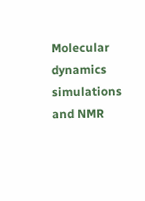Molecular dynamics simulations and NMR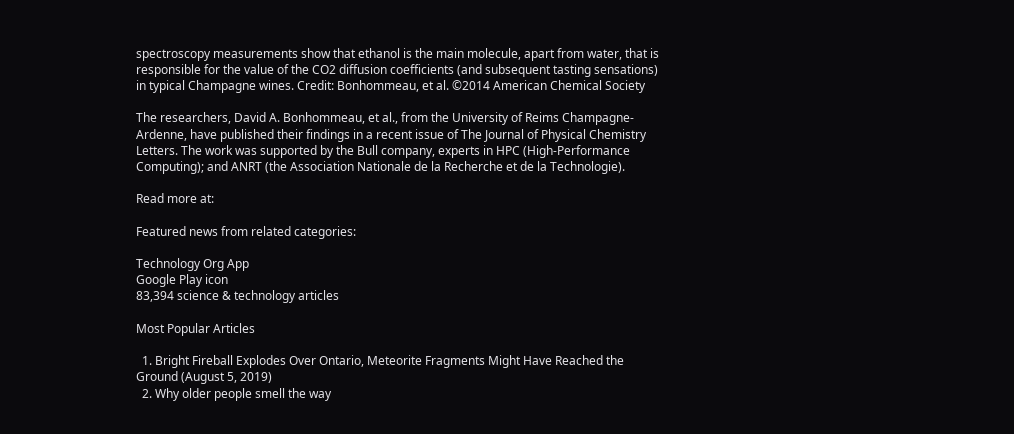spectroscopy measurements show that ethanol is the main molecule, apart from water, that is responsible for the value of the CO2 diffusion coefficients (and subsequent tasting sensations) in typical Champagne wines. Credit: Bonhommeau, et al. ©2014 American Chemical Society

The researchers, David A. Bonhommeau, et al., from the University of Reims Champagne-Ardenne, have published their findings in a recent issue of The Journal of Physical Chemistry Letters. The work was supported by the Bull company, experts in HPC (High-Performance Computing); and ANRT (the Association Nationale de la Recherche et de la Technologie).

Read more at:

Featured news from related categories:

Technology Org App
Google Play icon
83,394 science & technology articles

Most Popular Articles

  1. Bright Fireball Explodes Over Ontario, Meteorite Fragments Might Have Reached the Ground (August 5, 2019)
  2. Why older people smell the way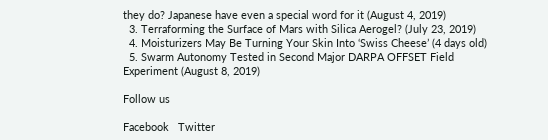they do? Japanese have even a special word for it (August 4, 2019)
  3. Terraforming the Surface of Mars with Silica Aerogel? (July 23, 2019)
  4. Moisturizers May Be Turning Your Skin Into ‘Swiss Cheese’ (4 days old)
  5. Swarm Autonomy Tested in Second Major DARPA OFFSET Field Experiment (August 8, 2019)

Follow us

Facebook   Twitter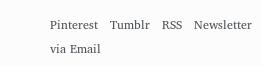Pinterest   Tumblr   RSS   Newsletter via Email